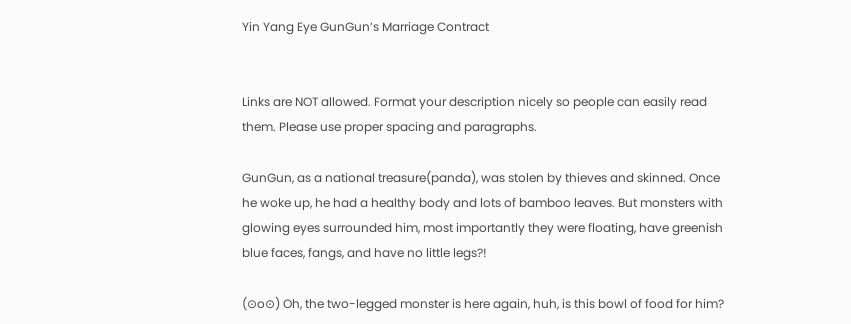Yin Yang Eye GunGun’s Marriage Contract


Links are NOT allowed. Format your description nicely so people can easily read them. Please use proper spacing and paragraphs.

GunGun, as a national treasure(panda), was stolen by thieves and skinned. Once he woke up, he had a healthy body and lots of bamboo leaves. But monsters with glowing eyes surrounded him, most importantly they were floating, have greenish blue faces, fangs, and have no little legs?!

(⊙o⊙) Oh, the two-legged monster is here again, huh, is this bowl of food for him?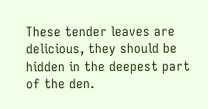These tender leaves are delicious, they should be hidden in the deepest part of the den.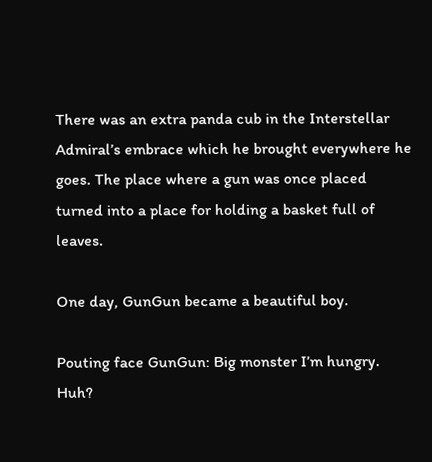There was an extra panda cub in the Interstellar Admiral’s embrace which he brought everywhere he goes. The place where a gun was once placed turned into a place for holding a basket full of leaves.

One day, GunGun became a beautiful boy.

Pouting face GunGun: Big monster I’m hungry. Huh?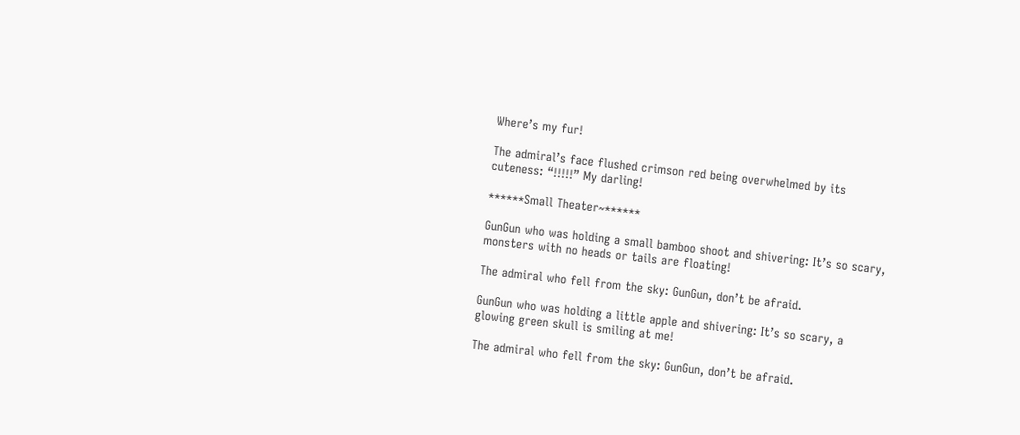Where’s my fur!

The admiral’s face flushed crimson red being overwhelmed by its cuteness: “!!!!!” My darling!

******Small Theater~******

GunGun who was holding a small bamboo shoot and shivering: It’s so scary, monsters with no heads or tails are floating!

The admiral who fell from the sky: GunGun, don’t be afraid.

GunGun who was holding a little apple and shivering: It’s so scary, a glowing green skull is smiling at me!

The admiral who fell from the sky: GunGun, don’t be afraid.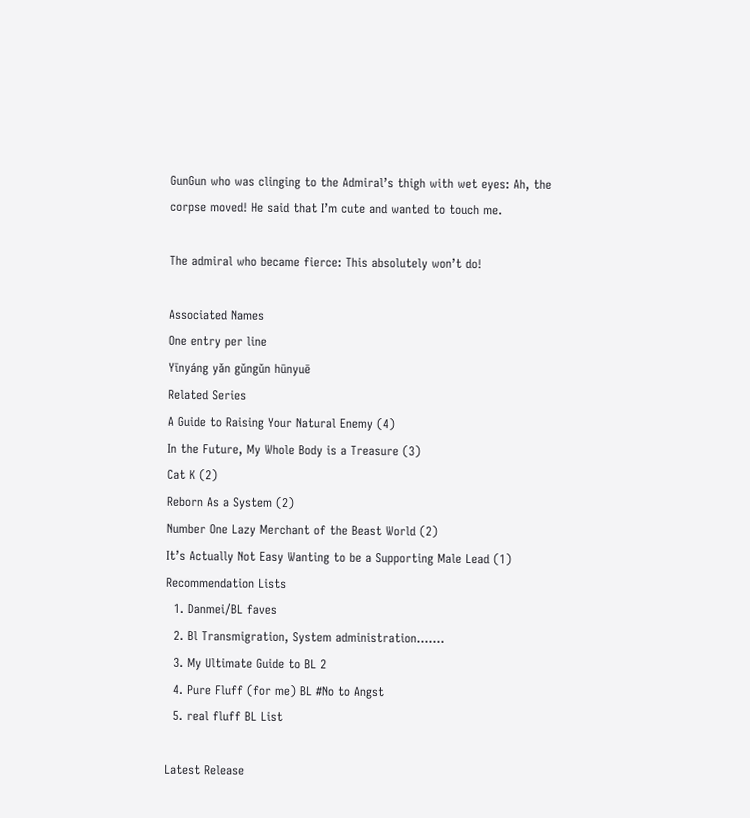GunGun who was clinging to the Admiral’s thigh with wet eyes: Ah, the corpse moved! He said that I’m cute and wanted to touch me.

The admiral who became fierce: This absolutely won’t do!

Associated Names
One entry per line
Yīnyáng yǎn gǔngǔn hūnyuē
Related Series
A Guide to Raising Your Natural Enemy (4)
In the Future, My Whole Body is a Treasure (3)
Cat K (2)
Reborn As a System (2)
Number One Lazy Merchant of the Beast World (2)
It’s Actually Not Easy Wanting to be a Supporting Male Lead (1)
Recommendation Lists
  1. Danmei/BL faves
  2. Bl Transmigration, System administration.......
  3. My Ultimate Guide to BL 2
  4. Pure Fluff (for me) BL #No to Angst
  5. real fluff BL List

Latest Release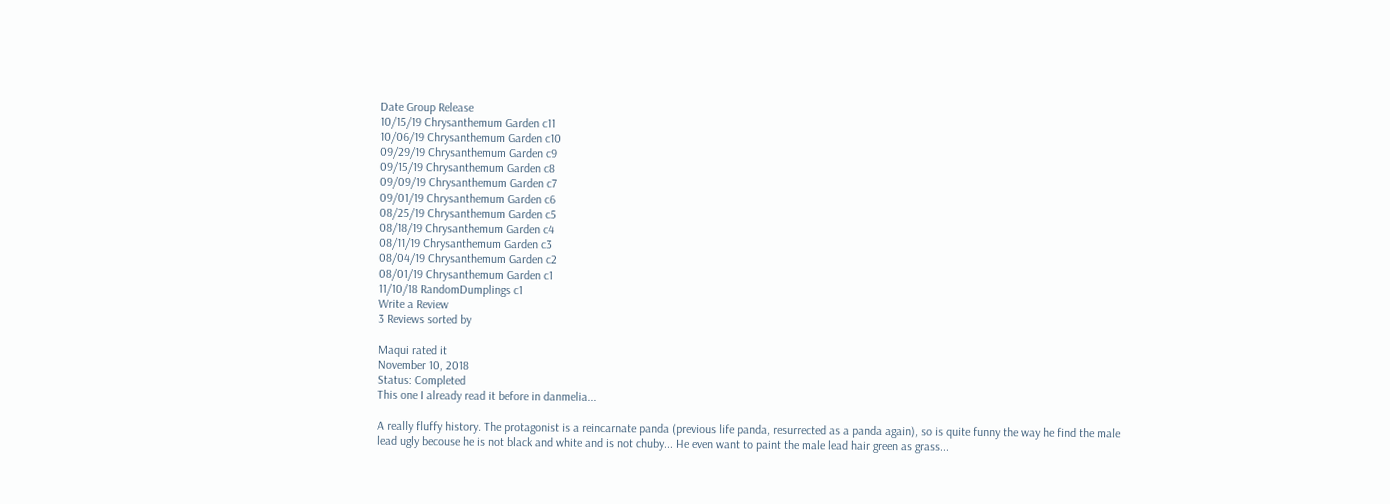Date Group Release
10/15/19 Chrysanthemum Garden c11
10/06/19 Chrysanthemum Garden c10
09/29/19 Chrysanthemum Garden c9
09/15/19 Chrysanthemum Garden c8
09/09/19 Chrysanthemum Garden c7
09/01/19 Chrysanthemum Garden c6
08/25/19 Chrysanthemum Garden c5
08/18/19 Chrysanthemum Garden c4
08/11/19 Chrysanthemum Garden c3
08/04/19 Chrysanthemum Garden c2
08/01/19 Chrysanthemum Garden c1
11/10/18 RandomDumplings c1
Write a Review
3 Reviews sorted by

Maqui rated it
November 10, 2018
Status: Completed
This one I already read it before in danmelia...

A really fluffy history. The protagonist is a reincarnate panda (previous life panda, resurrected as a panda again), so is quite funny the way he find the male lead ugly becouse he is not black and white and is not chuby... He even want to paint the male lead hair green as grass...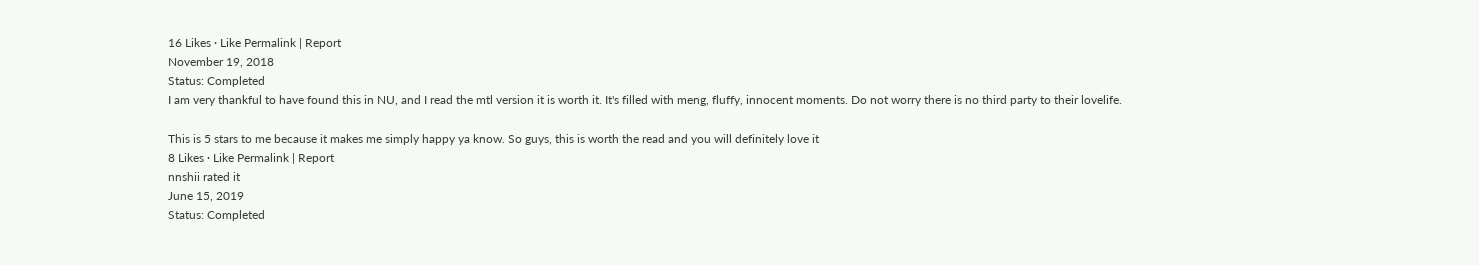16 Likes · Like Permalink | Report
November 19, 2018
Status: Completed
I am very thankful to have found this in NU, and I read the mtl version it is worth it. It's filled with meng, fluffy, innocent moments. Do not worry there is no third party to their lovelife.

This is 5 stars to me because it makes me simply happy ya know. So guys, this is worth the read and you will definitely love it
8 Likes · Like Permalink | Report
nnshii rated it
June 15, 2019
Status: Completed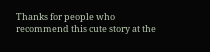Thanks for people who recommend this cute story at the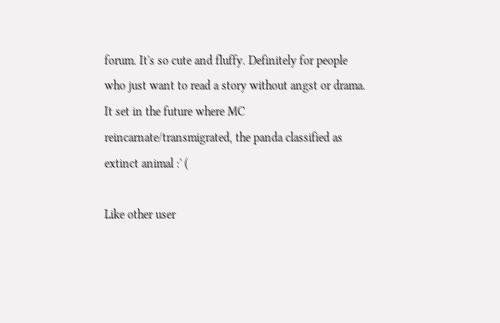forum. It's so cute and fluffy. Definitely for people who just want to read a story without angst or drama. It set in the future where MC reincarnate/transmigrated, the panda classified as extinct animal :' (

Like other user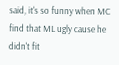said, it's so funny when MC find that ML ugly cause he didn't fit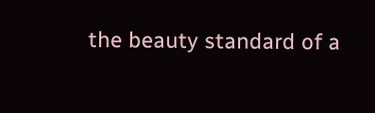the beauty standard of a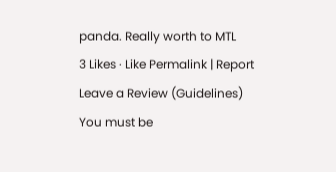panda. Really worth to MTL
3 Likes · Like Permalink | Report
Leave a Review (Guidelines)
You must be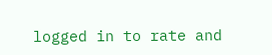logged in to rate and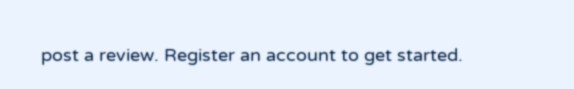post a review. Register an account to get started.